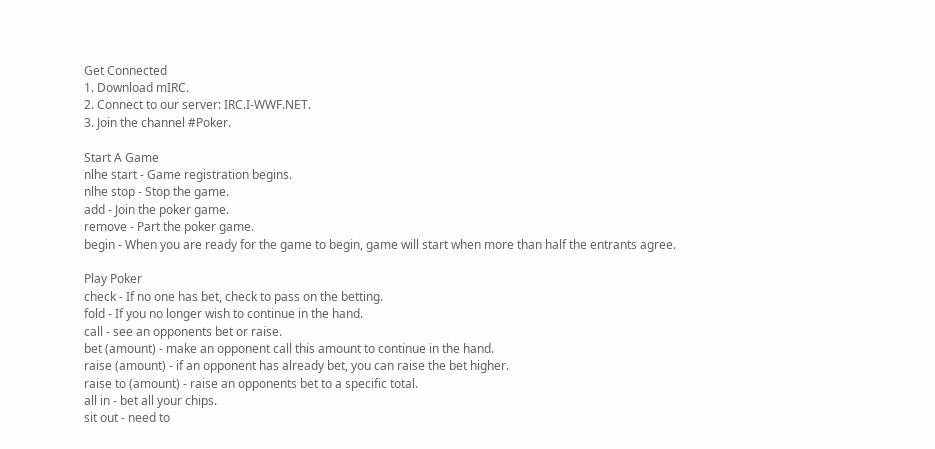Get Connected
1. Download mIRC.
2. Connect to our server: IRC.I-WWF.NET.
3. Join the channel #Poker.

Start A Game
nlhe start - Game registration begins.
nlhe stop - Stop the game.
add - Join the poker game.
remove - Part the poker game.
begin - When you are ready for the game to begin, game will start when more than half the entrants agree.

Play Poker
check - If no one has bet, check to pass on the betting.
fold - If you no longer wish to continue in the hand.
call - see an opponents bet or raise.
bet (amount) - make an opponent call this amount to continue in the hand.
raise (amount) - if an opponent has already bet, you can raise the bet higher.
raise to (amount) - raise an opponents bet to a specific total.
all in - bet all your chips.
sit out - need to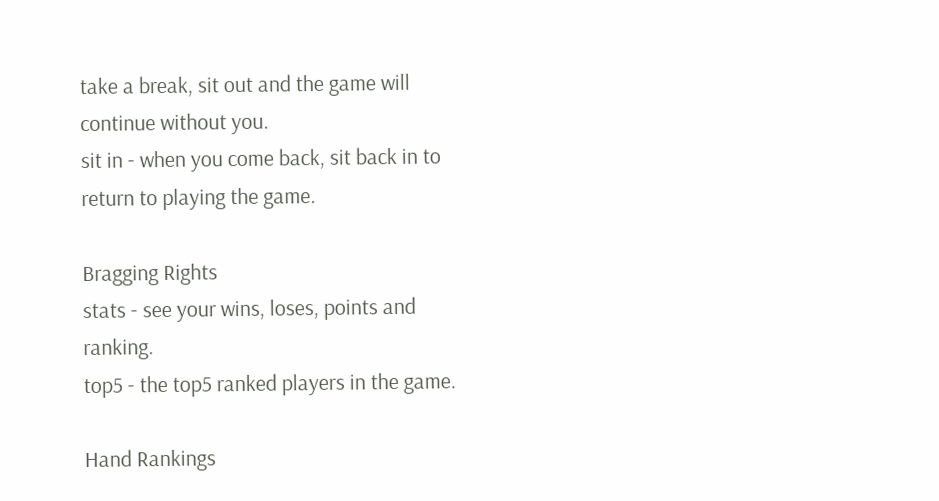take a break, sit out and the game will continue without you.
sit in - when you come back, sit back in to return to playing the game.

Bragging Rights
stats - see your wins, loses, points and ranking.
top5 - the top5 ranked players in the game.

Hand Rankings